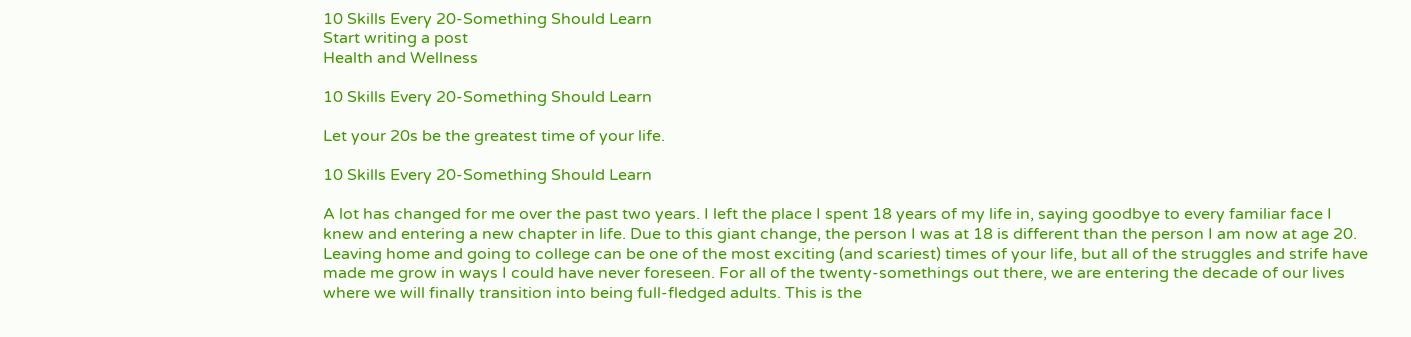10 Skills Every 20-Something Should Learn
Start writing a post
Health and Wellness

10 Skills Every 20-Something Should Learn

Let your 20s be the greatest time of your life.

10 Skills Every 20-Something Should Learn

A lot has changed for me over the past two years. I left the place I spent 18 years of my life in, saying goodbye to every familiar face I knew and entering a new chapter in life. Due to this giant change, the person I was at 18 is different than the person I am now at age 20. Leaving home and going to college can be one of the most exciting (and scariest) times of your life, but all of the struggles and strife have made me grow in ways I could have never foreseen. For all of the twenty-somethings out there, we are entering the decade of our lives where we will finally transition into being full-fledged adults. This is the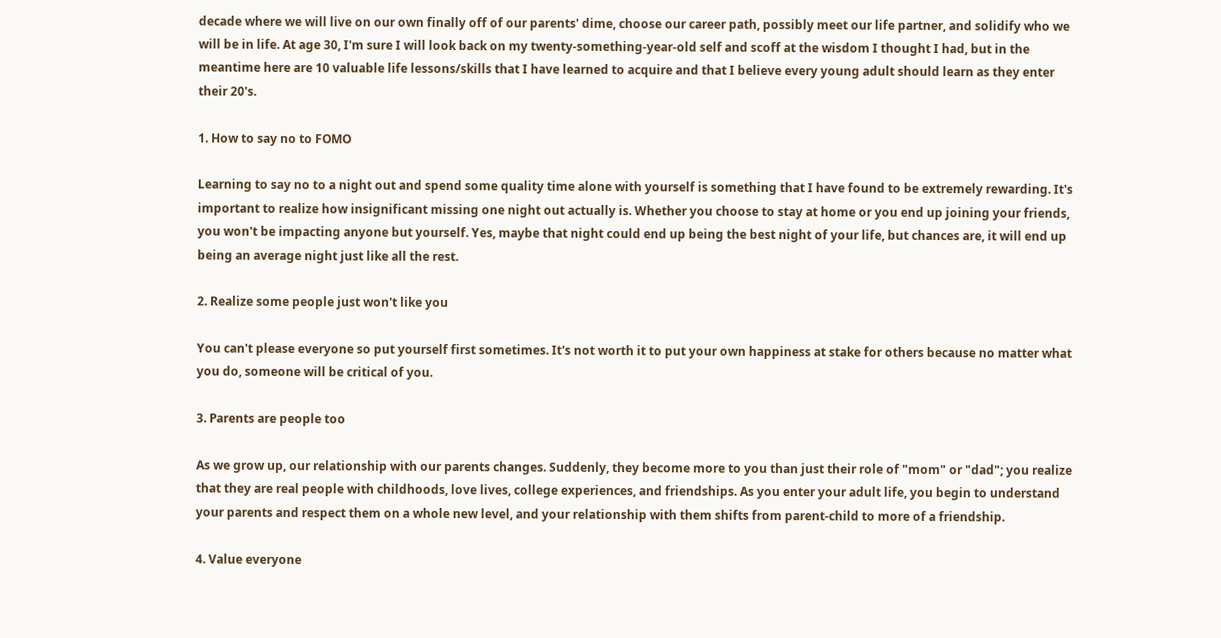decade where we will live on our own finally off of our parents' dime, choose our career path, possibly meet our life partner, and solidify who we will be in life. At age 30, I'm sure I will look back on my twenty-something-year-old self and scoff at the wisdom I thought I had, but in the meantime here are 10 valuable life lessons/skills that I have learned to acquire and that I believe every young adult should learn as they enter their 20's.

1. How to say no to FOMO

Learning to say no to a night out and spend some quality time alone with yourself is something that I have found to be extremely rewarding. It's important to realize how insignificant missing one night out actually is. Whether you choose to stay at home or you end up joining your friends, you won't be impacting anyone but yourself. Yes, maybe that night could end up being the best night of your life, but chances are, it will end up being an average night just like all the rest.

2. Realize some people just won't like you

You can't please everyone so put yourself first sometimes. It's not worth it to put your own happiness at stake for others because no matter what you do, someone will be critical of you.

3. Parents are people too

As we grow up, our relationship with our parents changes. Suddenly, they become more to you than just their role of "mom" or "dad"; you realize that they are real people with childhoods, love lives, college experiences, and friendships. As you enter your adult life, you begin to understand your parents and respect them on a whole new level, and your relationship with them shifts from parent-child to more of a friendship.

4. Value everyone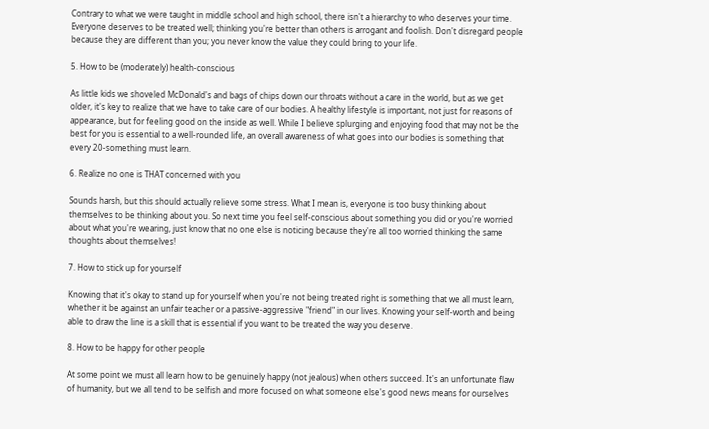Contrary to what we were taught in middle school and high school, there isn't a hierarchy to who deserves your time. Everyone deserves to be treated well; thinking you're better than others is arrogant and foolish. Don't disregard people because they are different than you; you never know the value they could bring to your life.

5. How to be (moderately) health-conscious

As little kids we shoveled McDonald's and bags of chips down our throats without a care in the world, but as we get older, it's key to realize that we have to take care of our bodies. A healthy lifestyle is important, not just for reasons of appearance, but for feeling good on the inside as well. While I believe splurging and enjoying food that may not be the best for you is essential to a well-rounded life, an overall awareness of what goes into our bodies is something that every 20-something must learn.

6. Realize no one is THAT concerned with you

Sounds harsh, but this should actually relieve some stress. What I mean is, everyone is too busy thinking about themselves to be thinking about you. So next time you feel self-conscious about something you did or you're worried about what you're wearing, just know that no one else is noticing because they're all too worried thinking the same thoughts about themselves!

7. How to stick up for yourself

Knowing that it's okay to stand up for yourself when you're not being treated right is something that we all must learn, whether it be against an unfair teacher or a passive-aggressive "friend" in our lives. Knowing your self-worth and being able to draw the line is a skill that is essential if you want to be treated the way you deserve.

8. How to be happy for other people

At some point we must all learn how to be genuinely happy (not jealous) when others succeed. It's an unfortunate flaw of humanity, but we all tend to be selfish and more focused on what someone else's good news means for ourselves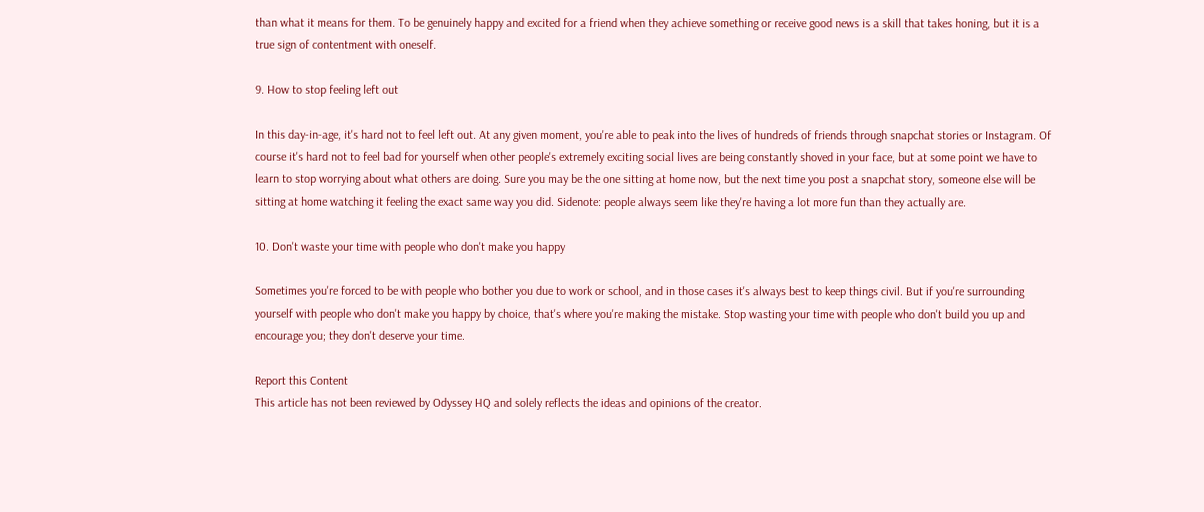than what it means for them. To be genuinely happy and excited for a friend when they achieve something or receive good news is a skill that takes honing, but it is a true sign of contentment with oneself.

9. How to stop feeling left out

In this day-in-age, it's hard not to feel left out. At any given moment, you're able to peak into the lives of hundreds of friends through snapchat stories or Instagram. Of course it's hard not to feel bad for yourself when other people's extremely exciting social lives are being constantly shoved in your face, but at some point we have to learn to stop worrying about what others are doing. Sure you may be the one sitting at home now, but the next time you post a snapchat story, someone else will be sitting at home watching it feeling the exact same way you did. Sidenote: people always seem like they're having a lot more fun than they actually are.

10. Don't waste your time with people who don't make you happy

Sometimes you're forced to be with people who bother you due to work or school, and in those cases it's always best to keep things civil. But if you're surrounding yourself with people who don't make you happy by choice, that's where you're making the mistake. Stop wasting your time with people who don't build you up and encourage you; they don't deserve your time.

Report this Content
This article has not been reviewed by Odyssey HQ and solely reflects the ideas and opinions of the creator.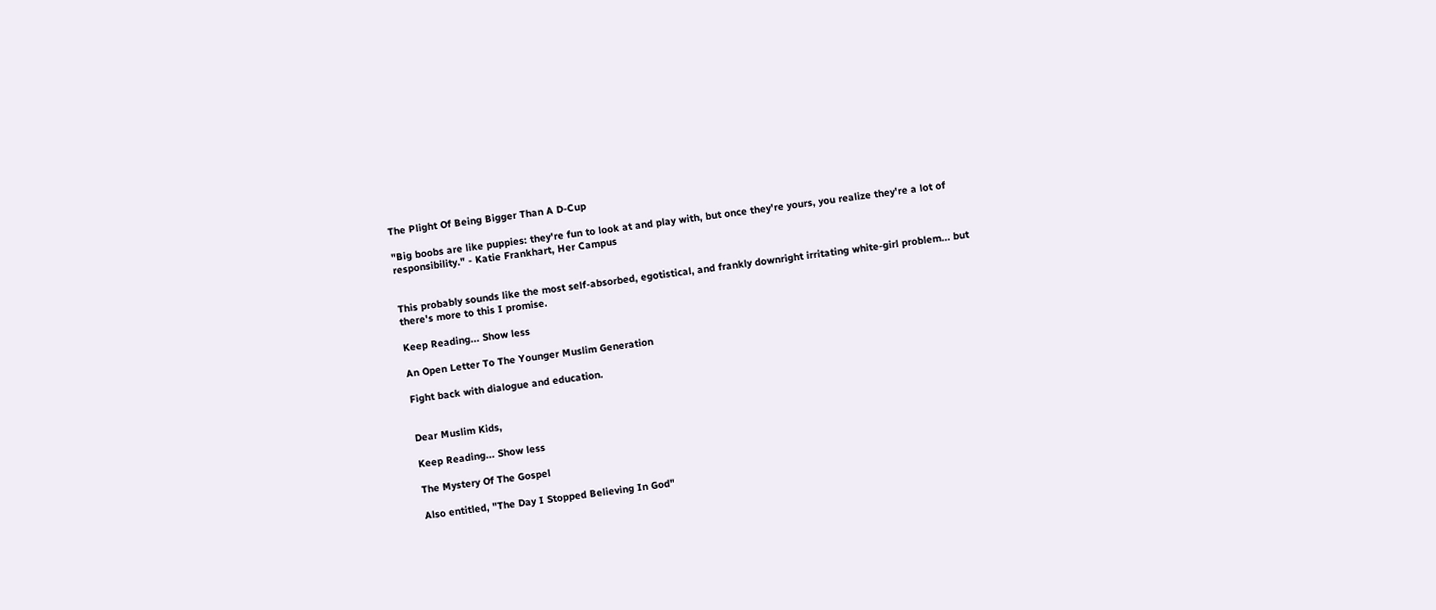The Plight Of Being Bigger Than A D-Cup

"Big boobs are like puppies: they're fun to look at and play with, but once they're yours, you realize they're a lot of responsibility." - Katie Frankhart, Her Campus


This probably sounds like the most self-absorbed, egotistical, and frankly downright irritating white-girl problem... but there's more to this I promise.

Keep Reading... Show less

An Open Letter To The Younger Muslim Generation

Fight back with dialogue and education.


Dear Muslim Kids,

Keep Reading... Show less

The Mystery Of The Gospel

Also entitled, "The Day I Stopped Believing In God"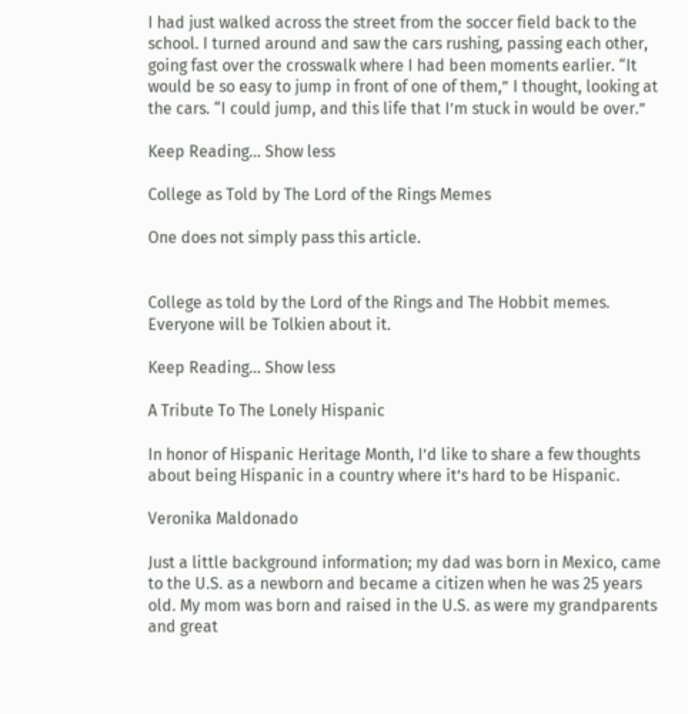I had just walked across the street from the soccer field back to the school. I turned around and saw the cars rushing, passing each other, going fast over the crosswalk where I had been moments earlier. “It would be so easy to jump in front of one of them,” I thought, looking at the cars. “I could jump, and this life that I’m stuck in would be over.”

Keep Reading... Show less

College as Told by The Lord of the Rings Memes

One does not simply pass this article.


College as told by the Lord of the Rings and The Hobbit memes. Everyone will be Tolkien about it.

Keep Reading... Show less

A Tribute To The Lonely Hispanic

In honor of Hispanic Heritage Month, I’d like to share a few thoughts about being Hispanic in a country where it’s hard to be Hispanic.

Veronika Maldonado

Just a little background information; my dad was born in Mexico, came to the U.S. as a newborn and became a citizen when he was 25 years old. My mom was born and raised in the U.S. as were my grandparents and great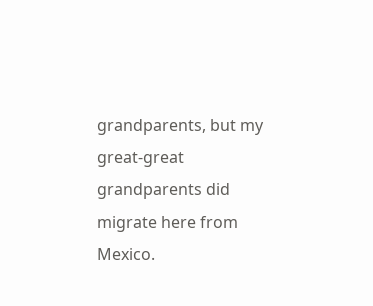grandparents, but my great-great grandparents did migrate here from Mexico.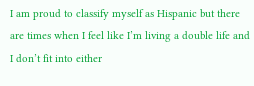I am proud to classify myself as Hispanic but there are times when I feel like I’m living a double life and I don’t fit into either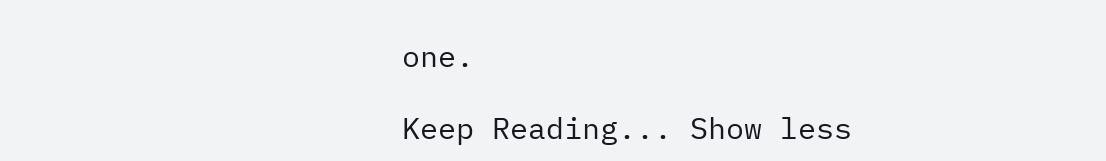one.

Keep Reading... Show less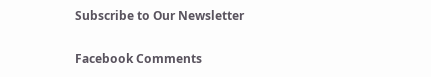Subscribe to Our Newsletter

Facebook Comments